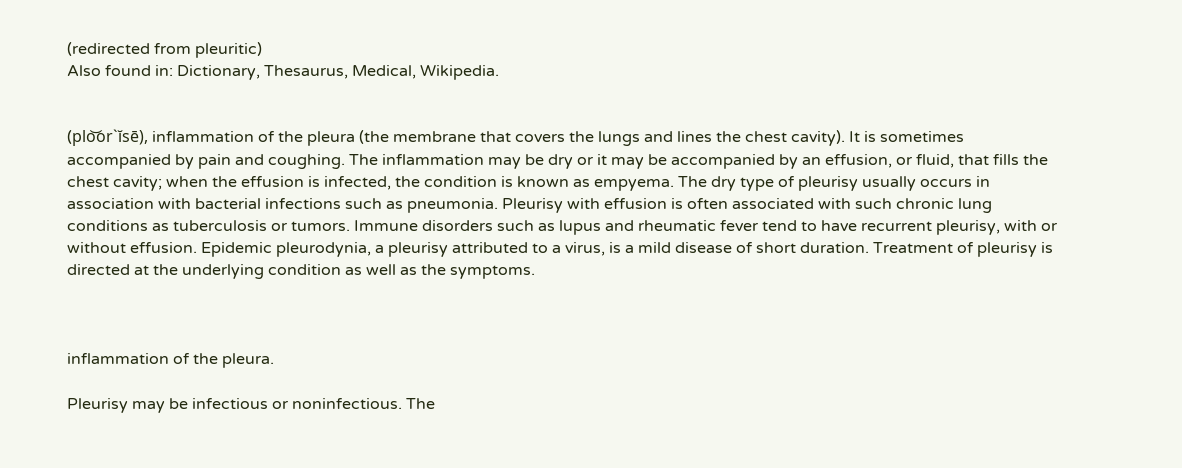(redirected from pleuritic)
Also found in: Dictionary, Thesaurus, Medical, Wikipedia.


(plo͝or`ĭsē), inflammation of the pleura (the membrane that covers the lungs and lines the chest cavity). It is sometimes accompanied by pain and coughing. The inflammation may be dry or it may be accompanied by an effusion, or fluid, that fills the chest cavity; when the effusion is infected, the condition is known as empyema. The dry type of pleurisy usually occurs in association with bacterial infections such as pneumonia. Pleurisy with effusion is often associated with such chronic lung conditions as tuberculosis or tumors. Immune disorders such as lupus and rheumatic fever tend to have recurrent pleurisy, with or without effusion. Epidemic pleurodynia, a pleurisy attributed to a virus, is a mild disease of short duration. Treatment of pleurisy is directed at the underlying condition as well as the symptoms.



inflammation of the pleura.

Pleurisy may be infectious or noninfectious. The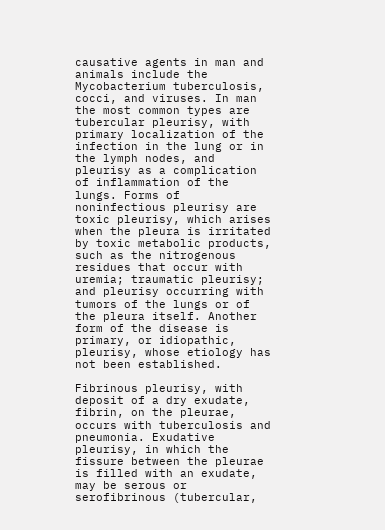causative agents in man and animals include the Mycobacterium tuberculosis, cocci, and viruses. In man the most common types are tubercular pleurisy, with primary localization of the infection in the lung or in the lymph nodes, and pleurisy as a complication of inflammation of the lungs. Forms of noninfectious pleurisy are toxic pleurisy, which arises when the pleura is irritated by toxic metabolic products, such as the nitrogenous residues that occur with uremia; traumatic pleurisy; and pleurisy occurring with tumors of the lungs or of the pleura itself. Another form of the disease is primary, or idiopathic, pleurisy, whose etiology has not been established.

Fibrinous pleurisy, with deposit of a dry exudate, fibrin, on the pleurae, occurs with tuberculosis and pneumonia. Exudative pleurisy, in which the fissure between the pleurae is filled with an exudate, may be serous or serofibrinous (tubercular,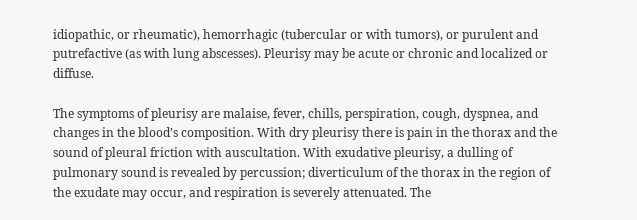idiopathic, or rheumatic), hemorrhagic (tubercular or with tumors), or purulent and putrefactive (as with lung abscesses). Pleurisy may be acute or chronic and localized or diffuse.

The symptoms of pleurisy are malaise, fever, chills, perspiration, cough, dyspnea, and changes in the blood’s composition. With dry pleurisy there is pain in the thorax and the sound of pleural friction with auscultation. With exudative pleurisy, a dulling of pulmonary sound is revealed by percussion; diverticulum of the thorax in the region of the exudate may occur, and respiration is severely attenuated. The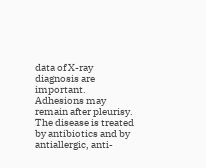data of X-ray diagnosis are important. Adhesions may remain after pleurisy. The disease is treated by antibiotics and by antiallergic, anti-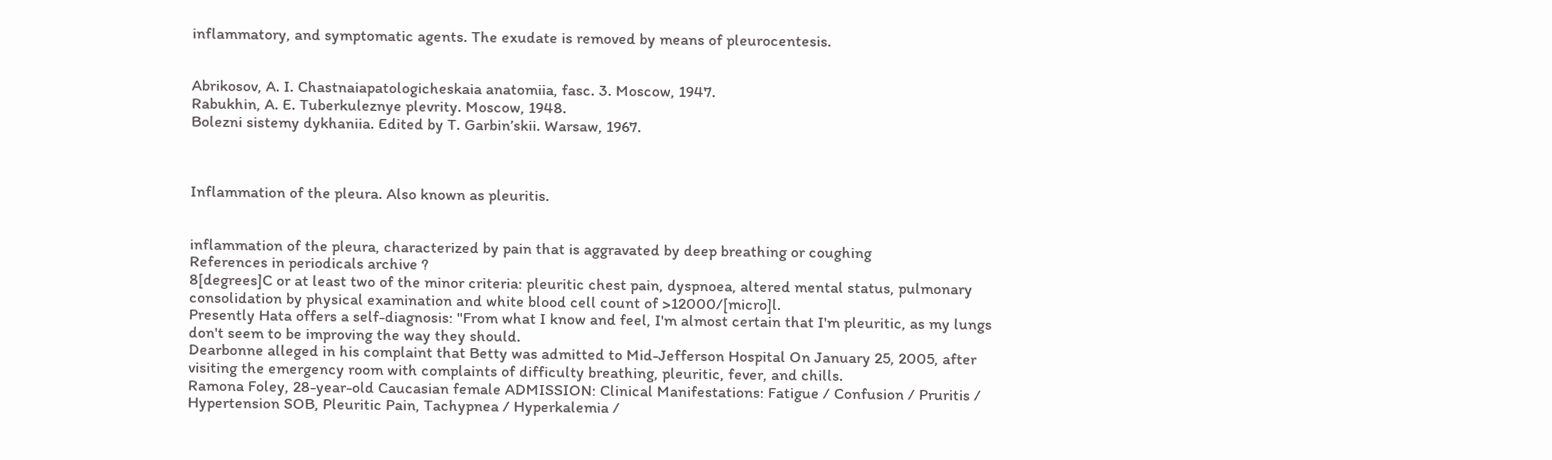inflammatory, and symptomatic agents. The exudate is removed by means of pleurocentesis.


Abrikosov, A. I. Chastnaiapatologicheskaia anatomiia, fasc. 3. Moscow, 1947.
Rabukhin, A. E. Tuberkuleznye plevrity. Moscow, 1948.
Bolezni sistemy dykhaniia. Edited by T. Garbin’skii. Warsaw, 1967.



Inflammation of the pleura. Also known as pleuritis.


inflammation of the pleura, characterized by pain that is aggravated by deep breathing or coughing
References in periodicals archive ?
8[degrees]C or at least two of the minor criteria: pleuritic chest pain, dyspnoea, altered mental status, pulmonary consolidation by physical examination and white blood cell count of >12000/[micro]l.
Presently Hata offers a self-diagnosis: "From what I know and feel, I'm almost certain that I'm pleuritic, as my lungs don't seem to be improving the way they should.
Dearbonne alleged in his complaint that Betty was admitted to Mid-Jefferson Hospital On January 25, 2005, after visiting the emergency room with complaints of difficulty breathing, pleuritic, fever, and chills.
Ramona Foley, 28-year-old Caucasian female ADMISSION: Clinical Manifestations: Fatigue / Confusion / Pruritis / Hypertension SOB, Pleuritic Pain, Tachypnea / Hyperkalemia /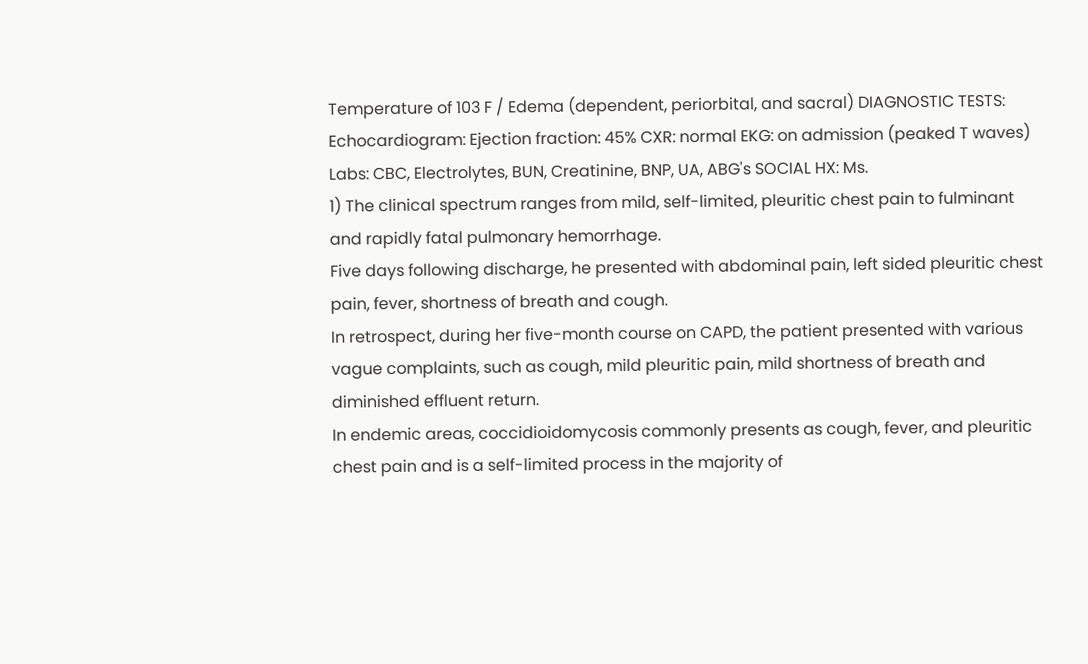Temperature of 103 F / Edema (dependent, periorbital, and sacral) DIAGNOSTIC TESTS: Echocardiogram: Ejection fraction: 45% CXR: normal EKG: on admission (peaked T waves) Labs: CBC, Electrolytes, BUN, Creatinine, BNP, UA, ABG's SOCIAL HX: Ms.
1) The clinical spectrum ranges from mild, self-limited, pleuritic chest pain to fulminant and rapidly fatal pulmonary hemorrhage.
Five days following discharge, he presented with abdominal pain, left sided pleuritic chest pain, fever, shortness of breath and cough.
In retrospect, during her five-month course on CAPD, the patient presented with various vague complaints, such as cough, mild pleuritic pain, mild shortness of breath and diminished effluent return.
In endemic areas, coccidioidomycosis commonly presents as cough, fever, and pleuritic chest pain and is a self-limited process in the majority of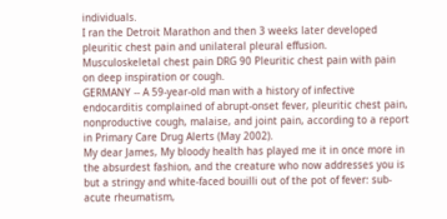individuals.
I ran the Detroit Marathon and then 3 weeks later developed pleuritic chest pain and unilateral pleural effusion.
Musculoskeletal chest pain DRG 90 Pleuritic chest pain with pain on deep inspiration or cough.
GERMANY -- A 59-year-old man with a history of infective endocarditis complained of abrupt-onset fever, pleuritic chest pain, nonproductive cough, malaise, and joint pain, according to a report in Primary Care Drug Alerts (May 2002).
My dear James, My bloody health has played me it in once more in the absurdest fashion, and the creature who now addresses you is but a stringy and white-faced bouilli out of the pot of fever: sub-acute rheumatism,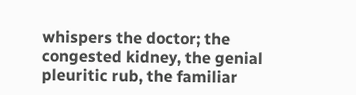whispers the doctor; the congested kidney, the genial pleuritic rub, the familiar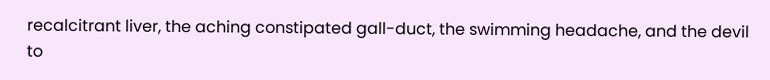recalcitrant liver, the aching constipated gall-duct, the swimming headache, and the devil to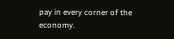pay in every corner of the economy.